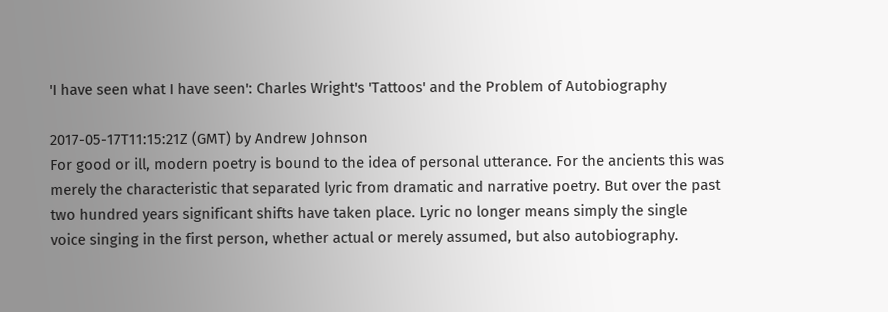'I have seen what I have seen': Charles Wright's 'Tattoos' and the Problem of Autobiography

2017-05-17T11:15:21Z (GMT) by Andrew Johnson
For good or ill, modern poetry is bound to the idea of personal utterance. For the ancients this was merely the characteristic that separated lyric from dramatic and narrative poetry. But over the past two hundred years significant shifts have taken place. Lyric no longer means simply the single voice singing in the first person, whether actual or merely assumed, but also autobiography.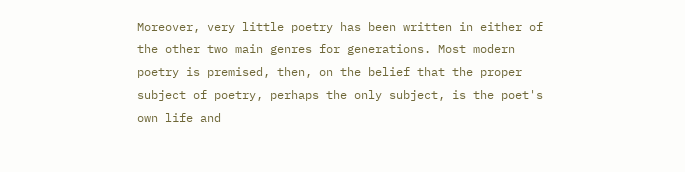Moreover, very little poetry has been written in either of the other two main genres for generations. Most modern poetry is premised, then, on the belief that the proper subject of poetry, perhaps the only subject, is the poet's own life and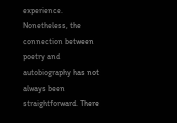experience. Nonetheless, the connection between poetry and autobiography has not always been straightforward. There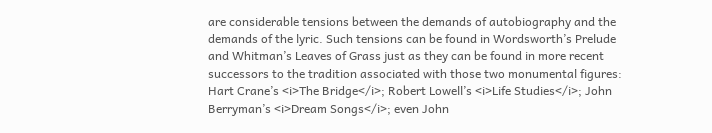are considerable tensions between the demands of autobiography and the demands of the lyric. Such tensions can be found in Wordsworth’s Prelude and Whitman’s Leaves of Grass just as they can be found in more recent successors to the tradition associated with those two monumental figures: Hart Crane’s <i>The Bridge</i>; Robert Lowell’s <i>Life Studies</i>; John Berryman’s <i>Dream Songs</i>; even John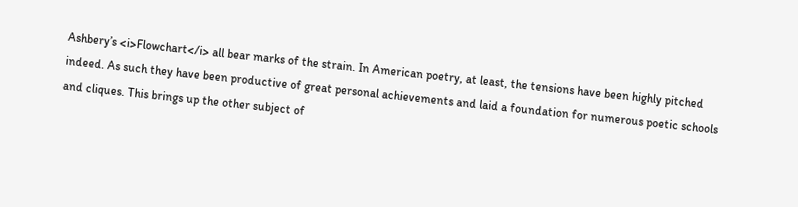Ashbery’s <i>Flowchart</i> all bear marks of the strain. In American poetry, at least, the tensions have been highly pitched indeed. As such they have been productive of great personal achievements and laid a foundation for numerous poetic schools and cliques. This brings up the other subject of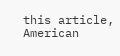this article, American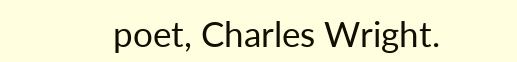poet, Charles Wright.